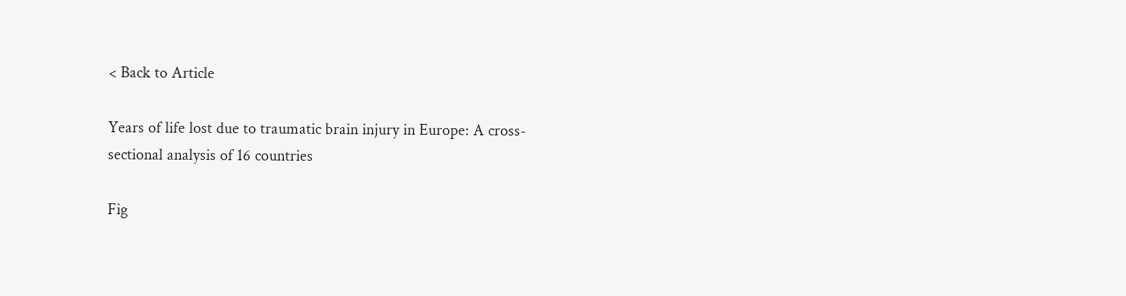< Back to Article

Years of life lost due to traumatic brain injury in Europe: A cross-sectional analysis of 16 countries

Fig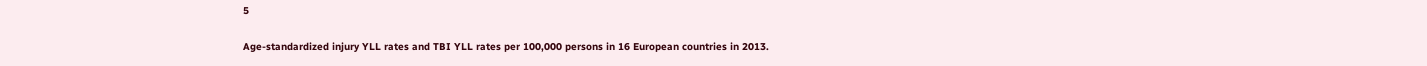5

Age-standardized injury YLL rates and TBI YLL rates per 100,000 persons in 16 European countries in 2013.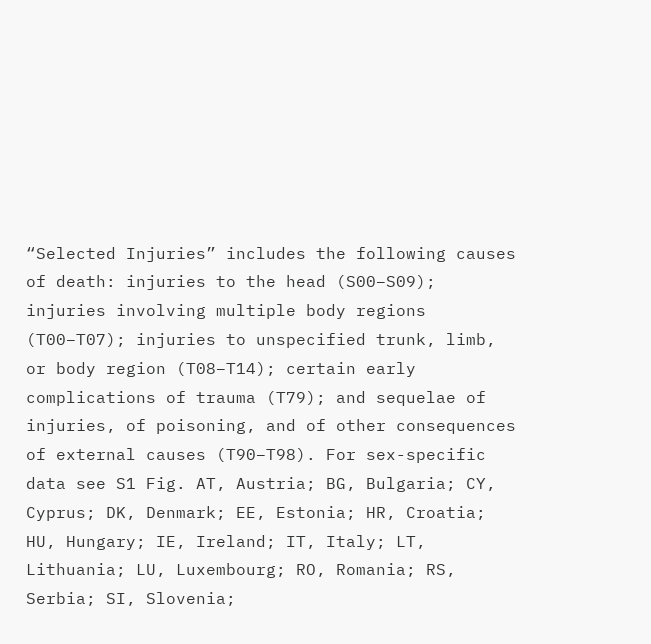“Selected Injuries” includes the following causes of death: injuries to the head (S00–S09); injuries involving multiple body regions (T00–T07); injuries to unspecified trunk, limb, or body region (T08–T14); certain early complications of trauma (T79); and sequelae of injuries, of poisoning, and of other consequences of external causes (T90–T98). For sex-specific data see S1 Fig. AT, Austria; BG, Bulgaria; CY, Cyprus; DK, Denmark; EE, Estonia; HR, Croatia; HU, Hungary; IE, Ireland; IT, Italy; LT, Lithuania; LU, Luxembourg; RO, Romania; RS, Serbia; SI, Slovenia;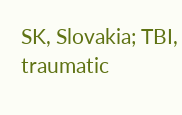SK, Slovakia; TBI, traumatic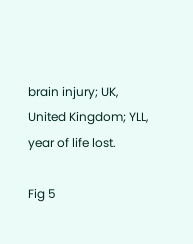brain injury; UK, United Kingdom; YLL, year of life lost.

Fig 5